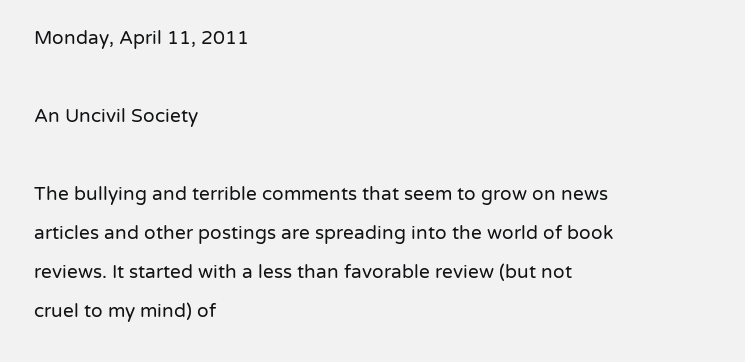Monday, April 11, 2011

An Uncivil Society

The bullying and terrible comments that seem to grow on news articles and other postings are spreading into the world of book reviews. It started with a less than favorable review (but not cruel to my mind) of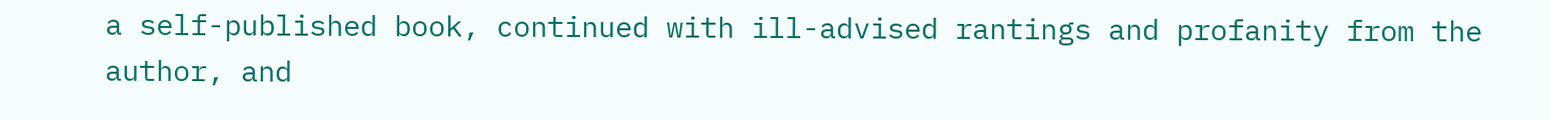a self-published book, continued with ill-advised rantings and profanity from the author, and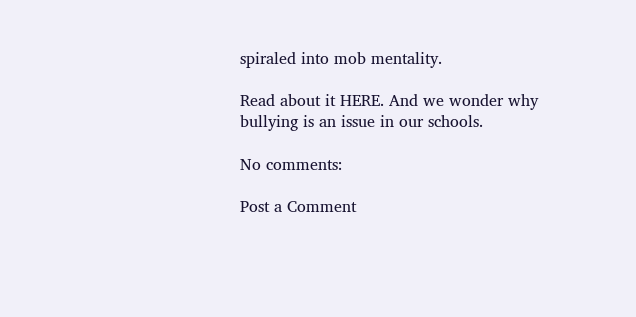spiraled into mob mentality.

Read about it HERE. And we wonder why bullying is an issue in our schools.

No comments:

Post a Comment